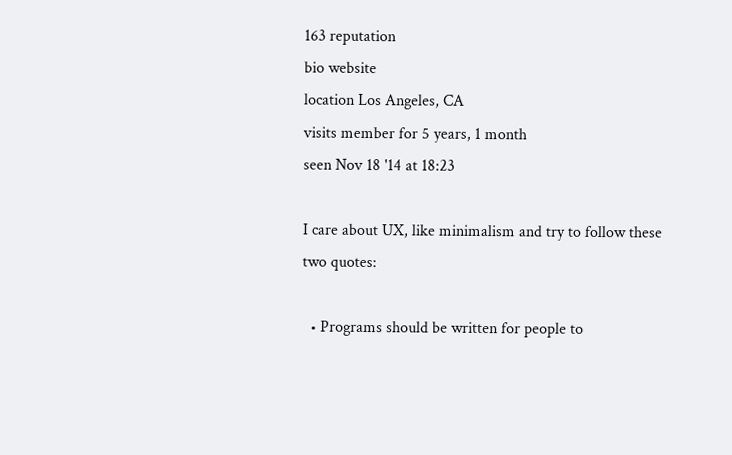163 reputation
bio website
location Los Angeles, CA
visits member for 5 years, 1 month
seen Nov 18 '14 at 18:23

I care about UX, like minimalism and try to follow these two quotes:

  • Programs should be written for people to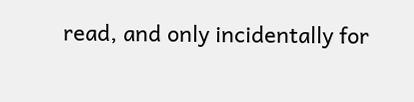read, and only incidentally for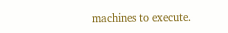machines to execute.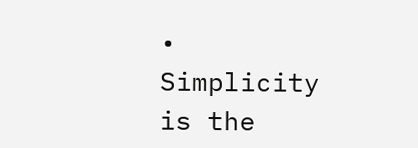• Simplicity is the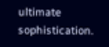ultimate sophistication.